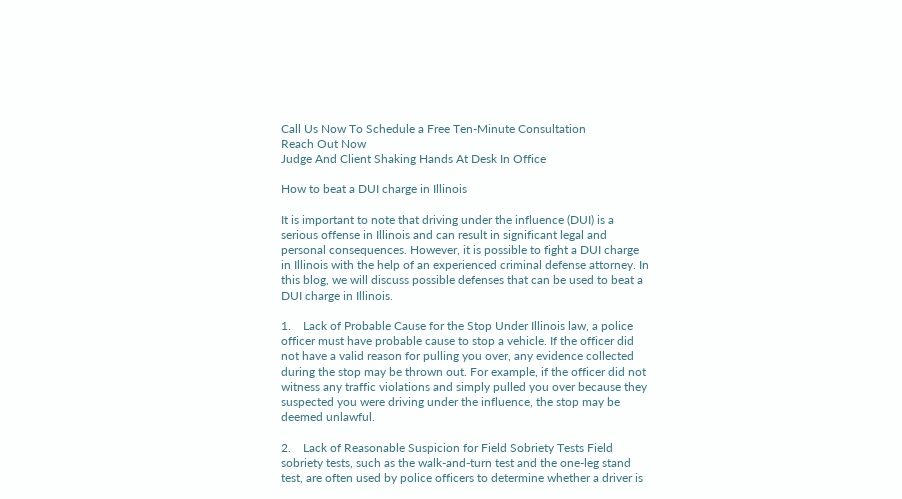Call Us Now To Schedule a Free Ten-Minute Consultation
Reach Out Now
Judge And Client Shaking Hands At Desk In Office

How to beat a DUI charge in Illinois

It is important to note that driving under the influence (DUI) is a serious offense in Illinois and can result in significant legal and personal consequences. However, it is possible to fight a DUI charge in Illinois with the help of an experienced criminal defense attorney. In this blog, we will discuss possible defenses that can be used to beat a DUI charge in Illinois.

1.    Lack of Probable Cause for the Stop Under Illinois law, a police officer must have probable cause to stop a vehicle. If the officer did not have a valid reason for pulling you over, any evidence collected during the stop may be thrown out. For example, if the officer did not witness any traffic violations and simply pulled you over because they suspected you were driving under the influence, the stop may be deemed unlawful.

2.    Lack of Reasonable Suspicion for Field Sobriety Tests Field sobriety tests, such as the walk-and-turn test and the one-leg stand test, are often used by police officers to determine whether a driver is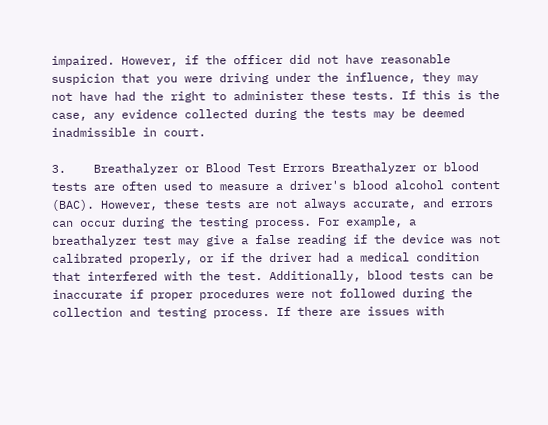impaired. However, if the officer did not have reasonable suspicion that you were driving under the influence, they may not have had the right to administer these tests. If this is the case, any evidence collected during the tests may be deemed inadmissible in court.

3.    Breathalyzer or Blood Test Errors Breathalyzer or blood tests are often used to measure a driver's blood alcohol content (BAC). However, these tests are not always accurate, and errors can occur during the testing process. For example, a breathalyzer test may give a false reading if the device was not calibrated properly, or if the driver had a medical condition that interfered with the test. Additionally, blood tests can be inaccurate if proper procedures were not followed during the collection and testing process. If there are issues with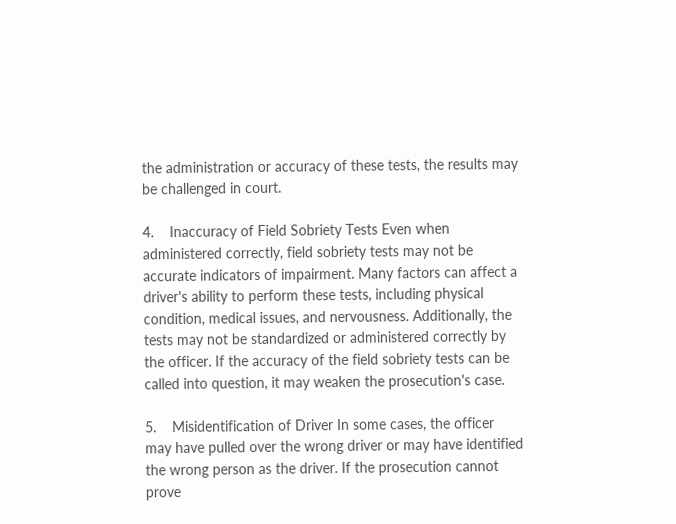the administration or accuracy of these tests, the results may be challenged in court.

4.    Inaccuracy of Field Sobriety Tests Even when administered correctly, field sobriety tests may not be accurate indicators of impairment. Many factors can affect a driver's ability to perform these tests, including physical condition, medical issues, and nervousness. Additionally, the tests may not be standardized or administered correctly by the officer. If the accuracy of the field sobriety tests can be called into question, it may weaken the prosecution's case.

5.    Misidentification of Driver In some cases, the officer may have pulled over the wrong driver or may have identified the wrong person as the driver. If the prosecution cannot prove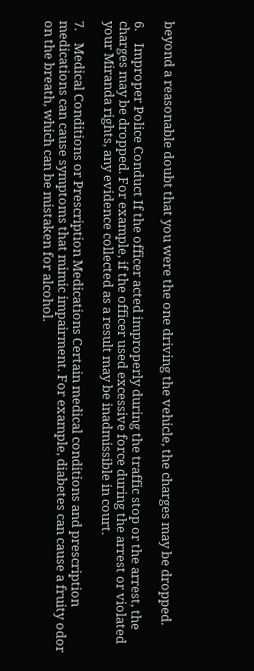beyond a reasonable doubt that you were the one driving the vehicle, the charges may be dropped.

6.    Improper Police Conduct If the officer acted improperly during the traffic stop or the arrest, the charges may be dropped. For example, if the officer used excessive force during the arrest or violated your Miranda rights, any evidence collected as a result may be inadmissible in court.

7.    Medical Conditions or Prescription Medications Certain medical conditions and prescription medications can cause symptoms that mimic impairment. For example, diabetes can cause a fruity odor on the breath, which can be mistaken for alcohol.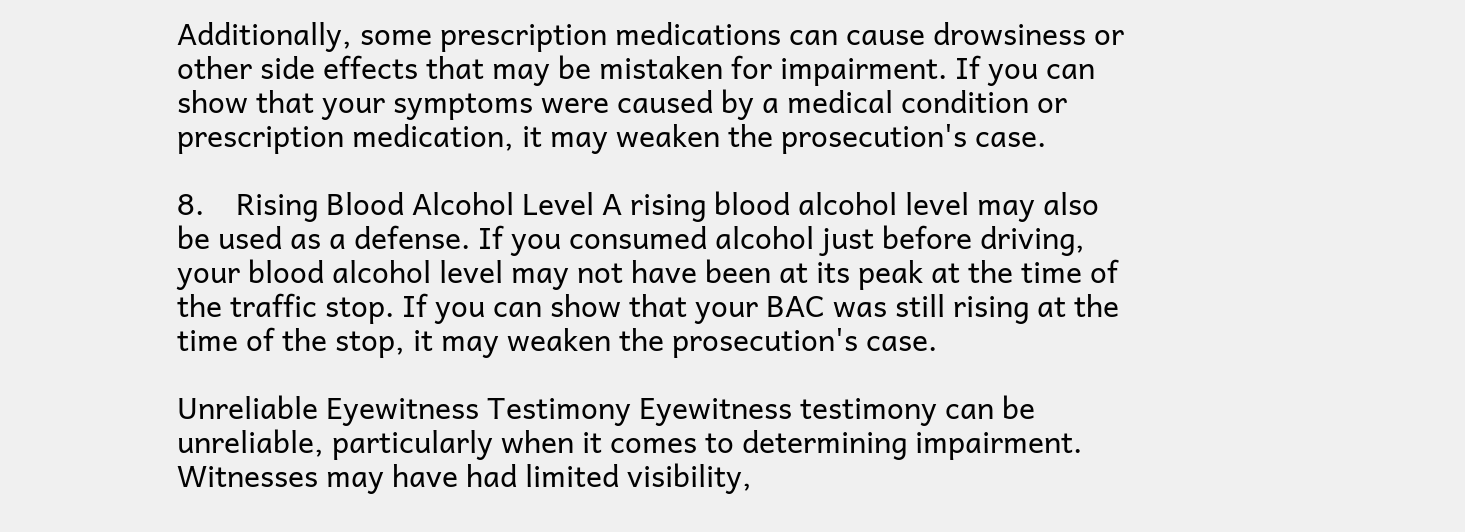Additionally, some prescription medications can cause drowsiness or other side effects that may be mistaken for impairment. If you can show that your symptoms were caused by a medical condition or prescription medication, it may weaken the prosecution's case.

8.    Rising Blood Alcohol Level A rising blood alcohol level may also be used as a defense. If you consumed alcohol just before driving, your blood alcohol level may not have been at its peak at the time of the traffic stop. If you can show that your BAC was still rising at the time of the stop, it may weaken the prosecution's case.

Unreliable Eyewitness Testimony Eyewitness testimony can be unreliable, particularly when it comes to determining impairment. Witnesses may have had limited visibility,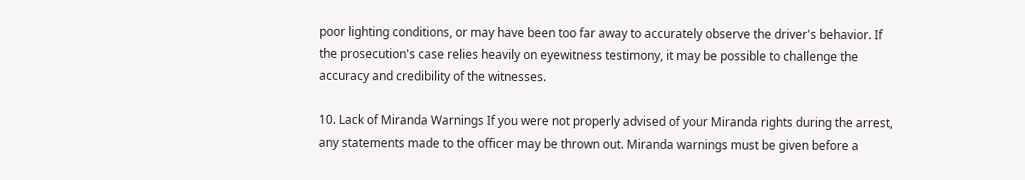poor lighting conditions, or may have been too far away to accurately observe the driver's behavior. If the prosecution's case relies heavily on eyewitness testimony, it may be possible to challenge the accuracy and credibility of the witnesses.

10. Lack of Miranda Warnings If you were not properly advised of your Miranda rights during the arrest, any statements made to the officer may be thrown out. Miranda warnings must be given before a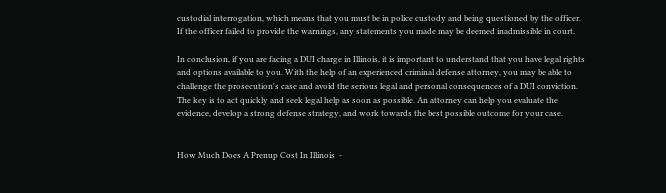custodial interrogation, which means that you must be in police custody and being questioned by the officer. If the officer failed to provide the warnings, any statements you made may be deemed inadmissible in court.

In conclusion, if you are facing a DUI charge in Illinois, it is important to understand that you have legal rights and options available to you. With the help of an experienced criminal defense attorney, you may be able to challenge the prosecution's case and avoid the serious legal and personal consequences of a DUI conviction. The key is to act quickly and seek legal help as soon as possible. An attorney can help you evaluate the evidence, develop a strong defense strategy, and work towards the best possible outcome for your case.


How Much Does A Prenup Cost In Illinois  -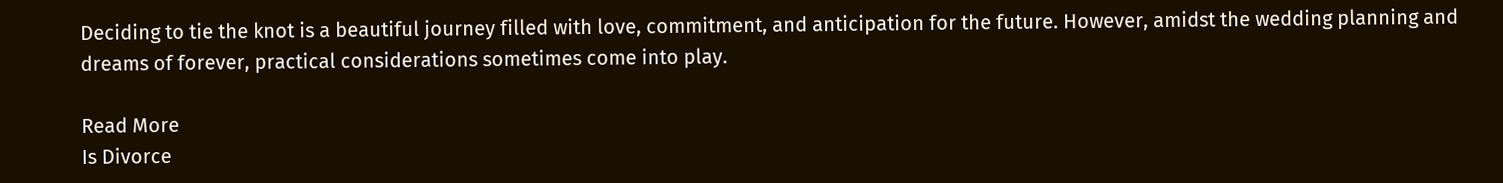Deciding to tie the knot is a beautiful journey filled with love, commitment, and anticipation for the future. However, amidst the wedding planning and dreams of forever, practical considerations sometimes come into play.

Read More
Is Divorce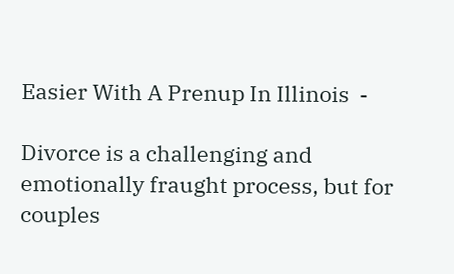Easier With A Prenup In Illinois  -

Divorce is a challenging and emotionally fraught process, but for couples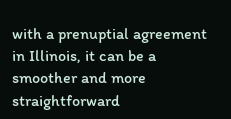with a prenuptial agreement in Illinois, it can be a smoother and more straightforward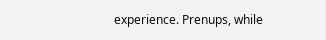experience. Prenups, while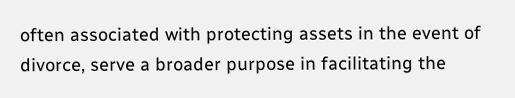often associated with protecting assets in the event of divorce, serve a broader purpose in facilitating the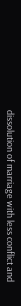dissolution of marriage with less conflict and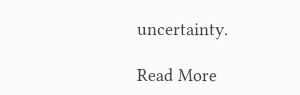uncertainty.

Read More